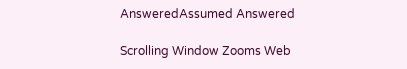AnsweredAssumed Answered

Scrolling Window Zooms Web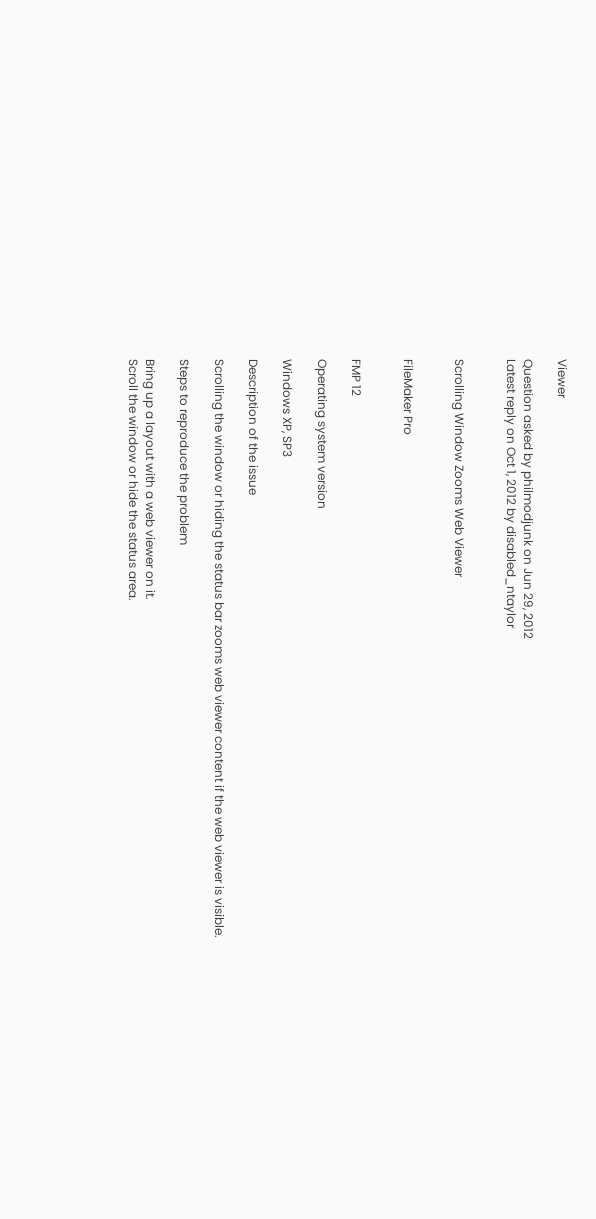Viewer

Question asked by philmodjunk on Jun 29, 2012
Latest reply on Oct 1, 2012 by disabled_ntaylor


Scrolling Window Zooms Web Viewer


FileMaker Pro


FMP 12

Operating system version

Windows XP, SP3

Description of the issue

Scrolling the window or hiding the status bar zooms web viewer content if the web viewer is visible.

Steps to reproduce the problem

Bring up a layout with a web viewer on it.
Scroll the window or hide the status area.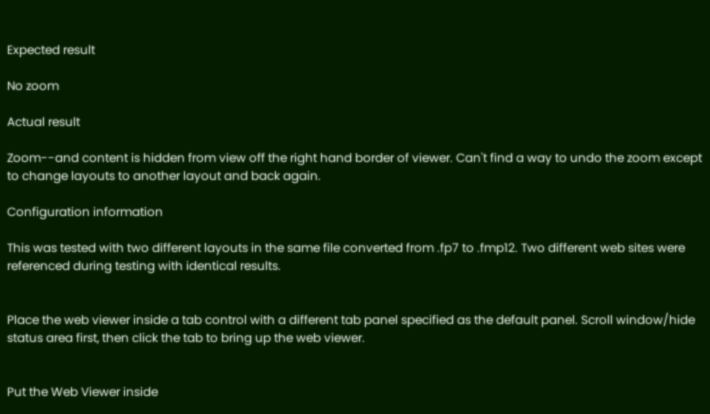Expected result

No zoom

Actual result

Zoom--and content is hidden from view off the right hand border of viewer. Can't find a way to undo the zoom except to change layouts to another layout and back again.

Configuration information

This was tested with two different layouts in the same file converted from .fp7 to .fmp12. Two different web sites were referenced during testing with identical results.


Place the web viewer inside a tab control with a different tab panel specified as the default panel. Scroll window/hide status area first, then click the tab to bring up the web viewer.


Put the Web Viewer inside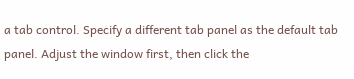a tab control. Specify a different tab panel as the default tab panel. Adjust the window first, then click the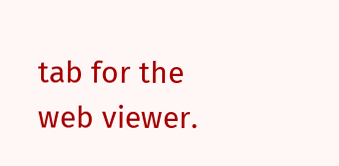tab for the web viewer.